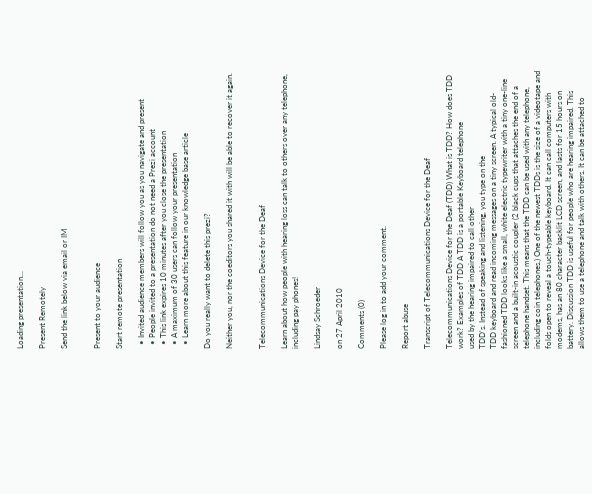Loading presentation...

Present Remotely

Send the link below via email or IM


Present to your audience

Start remote presentation

  • Invited audience members will follow you as you navigate and present
  • People invited to a presentation do not need a Prezi account
  • This link expires 10 minutes after you close the presentation
  • A maximum of 30 users can follow your presentation
  • Learn more about this feature in our knowledge base article

Do you really want to delete this prezi?

Neither you, nor the coeditors you shared it with will be able to recover it again.


Telecommunications Device for the Deaf

Learn about how people with hearing loss can talk to others over any telephone, including pay phones!

Lindsay Schroeder

on 27 April 2010

Comments (0)

Please log in to add your comment.

Report abuse

Transcript of Telecommunications Device for the Deaf

Telecommunications Device for the Deaf (TDD) What is TDD? How does TDD work? Examples of TDD A TDD is a portable Keyboard telephone
used by the hearing impaired to call other
TDD's. Instead of speaking and listening, you type on the
TDD keyboard and read incoming messages on a tiny screen. A typical old-fashioned TDD looks like a small, white electric typewriter with a tiny one-line screen and a built-in acoustic coupler (2 black cups that attaches the end of a telephone handset. This means that the TDD can be used with any telephone, including coin telephones.) One of the newest TDDs is the size of a videotape and folds open to reveal a touch-typeable keyboard. It can call computers with modems, has an 80 character backlit LCD screen, and lasts for 15 hours on battery. Discussion TDD is useful for people who are hearing impaired. This allows them to use a telephone and talk with others. It can be attached to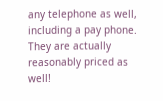any telephone as well, including a pay phone. They are actually reasonably priced as well!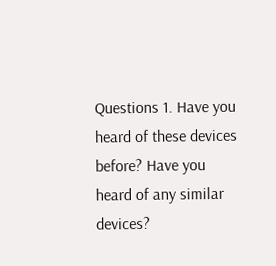Questions 1. Have you heard of these devices before? Have you heard of any similar devices?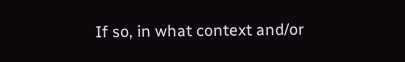If so, in what context and/or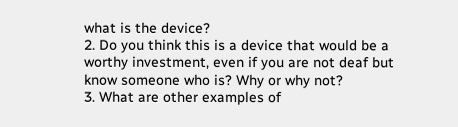what is the device?
2. Do you think this is a device that would be a worthy investment, even if you are not deaf but know someone who is? Why or why not?
3. What are other examples of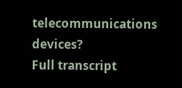telecommunications devices?
Full transcript